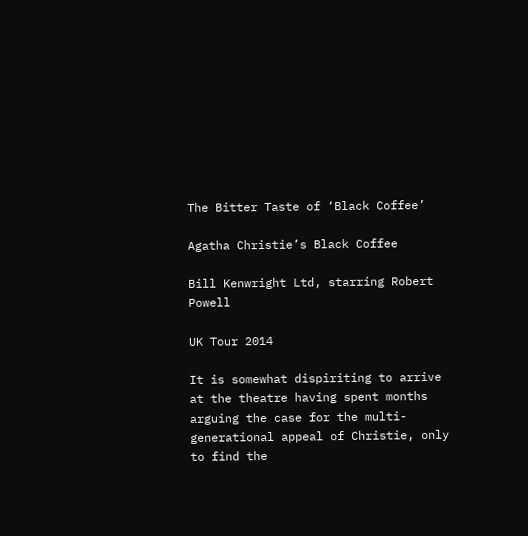The Bitter Taste of ‘Black Coffee’

Agatha Christie’s Black Coffee

Bill Kenwright Ltd, starring Robert Powell

UK Tour 2014

It is somewhat dispiriting to arrive at the theatre having spent months arguing the case for the multi-generational appeal of Christie, only to find the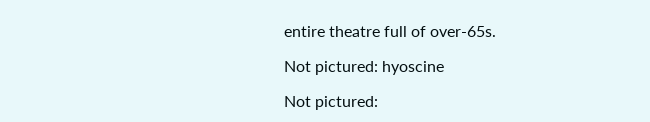entire theatre full of over-65s.

Not pictured: hyoscine

Not pictured: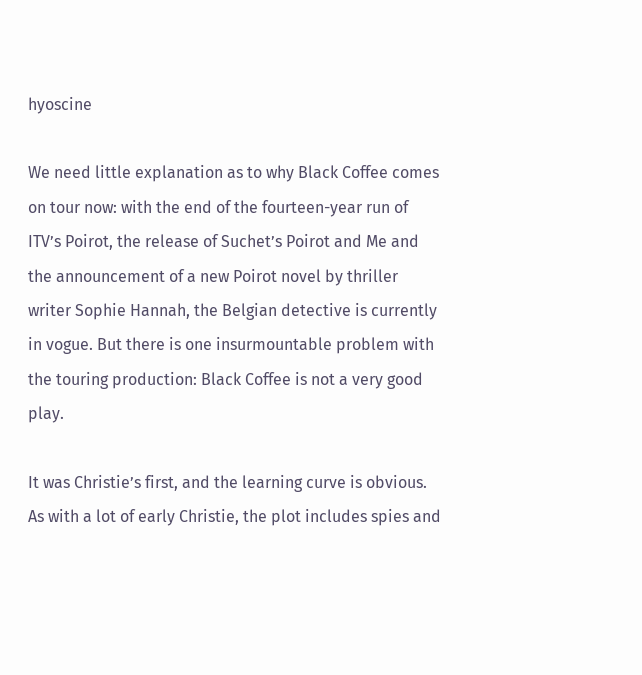hyoscine

We need little explanation as to why Black Coffee comes on tour now: with the end of the fourteen-year run of ITV’s Poirot, the release of Suchet’s Poirot and Me and the announcement of a new Poirot novel by thriller writer Sophie Hannah, the Belgian detective is currently in vogue. But there is one insurmountable problem with the touring production: Black Coffee is not a very good play.

It was Christie’s first, and the learning curve is obvious. As with a lot of early Christie, the plot includes spies and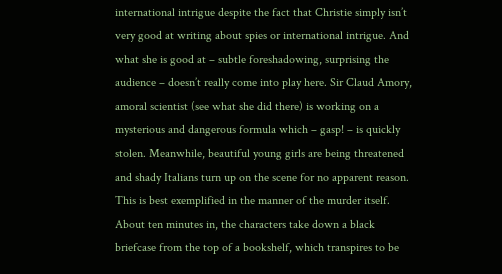international intrigue despite the fact that Christie simply isn’t very good at writing about spies or international intrigue. And what she is good at – subtle foreshadowing, surprising the audience – doesn’t really come into play here. Sir Claud Amory, amoral scientist (see what she did there) is working on a mysterious and dangerous formula which – gasp! – is quickly stolen. Meanwhile, beautiful young girls are being threatened and shady Italians turn up on the scene for no apparent reason. This is best exemplified in the manner of the murder itself.  About ten minutes in, the characters take down a black briefcase from the top of a bookshelf, which transpires to be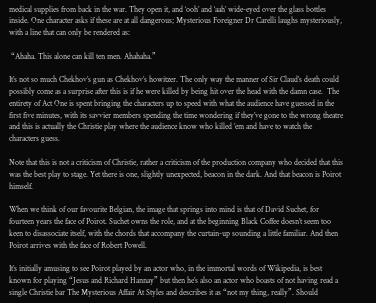medical supplies from back in the war. They open it, and ‘ooh’ and ‘aah’ wide-eyed over the glass bottles inside. One character asks if these are at all dangerous; Mysterious Foreigner Dr Carelli laughs mysteriously, with a line that can only be rendered as:

 “Ahaha. This alone can kill ten men. Ahahaha.”

It’s not so much Chekhov’s gun as Chekhov’s howitzer. The only way the manner of Sir Claud’s death could possibly come as a surprise after this is if he were killed by being hit over the head with the damn case.  The entirety of Act One is spent bringing the characters up to speed with what the audience have guessed in the first five minutes, with its savvier members spending the time wondering if they’ve gone to the wrong theatre and this is actually the Christie play where the audience know who killed ’em and have to watch the characters guess.

Note that this is not a criticism of Christie, rather a criticism of the production company who decided that this was the best play to stage. Yet there is one, slightly unexpected, beacon in the dark. And that beacon is Poirot himself.

When we think of our favourite Belgian, the image that springs into mind is that of David Suchet, for fourteen years the face of Poirot. Suchet owns the role, and at the beginning Black Coffee doesn’t seem too keen to disassociate itself, with the chords that accompany the curtain-up sounding a little familiar. And then Poirot arrives with the face of Robert Powell.

It’s initially amusing to see Poirot played by an actor who, in the immortal words of Wikipedia, is best known for playing “Jesus and Richard Hannay” but then he’s also an actor who boasts of not having read a single Christie bar The Mysterious Affair At Styles and describes it as “not my thing, really”. Should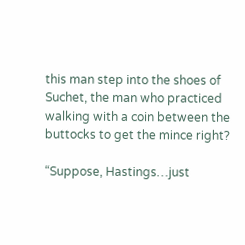this man step into the shoes of Suchet, the man who practiced walking with a coin between the buttocks to get the mince right?

“Suppose, Hastings…just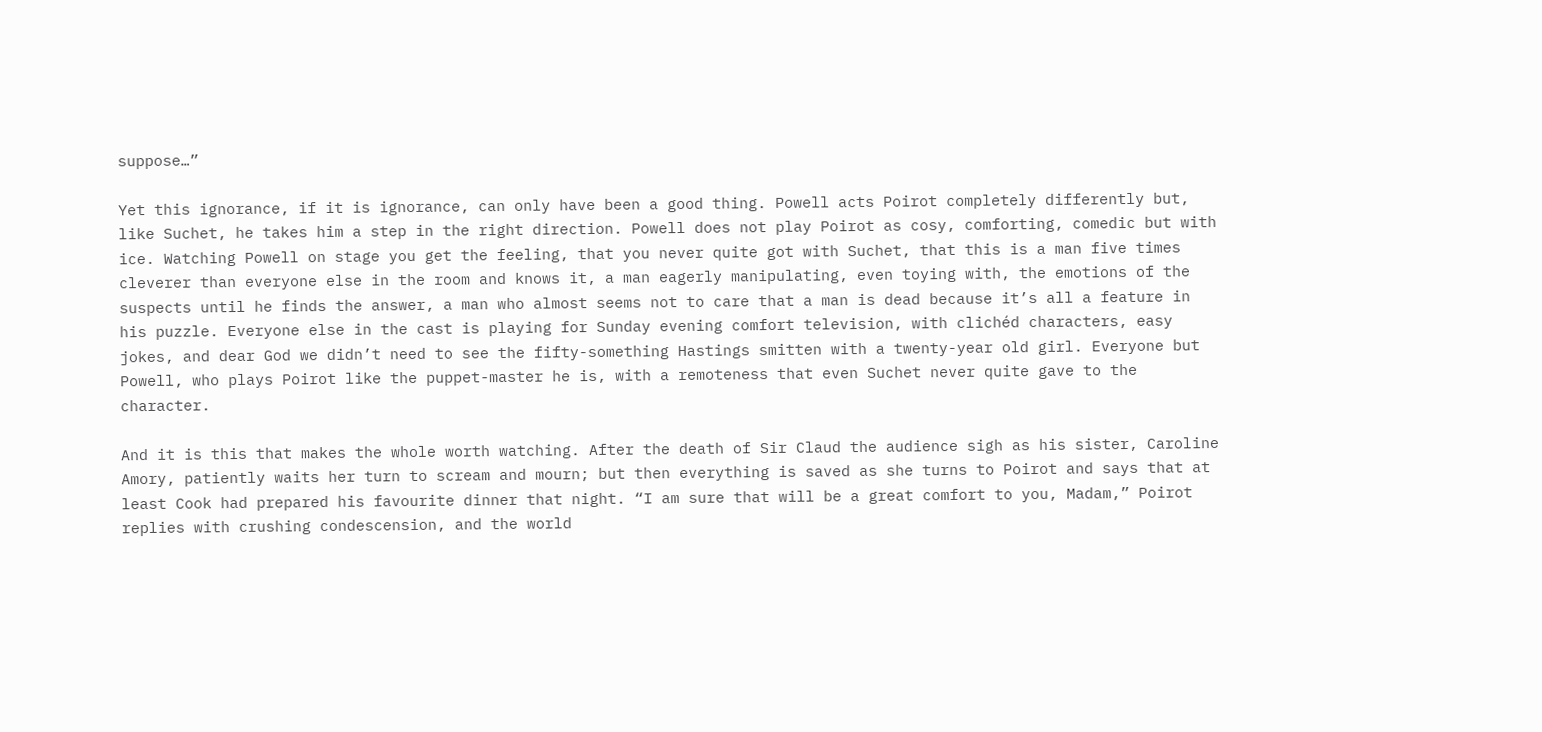suppose…”

Yet this ignorance, if it is ignorance, can only have been a good thing. Powell acts Poirot completely differently but, like Suchet, he takes him a step in the right direction. Powell does not play Poirot as cosy, comforting, comedic but with ice. Watching Powell on stage you get the feeling, that you never quite got with Suchet, that this is a man five times cleverer than everyone else in the room and knows it, a man eagerly manipulating, even toying with, the emotions of the suspects until he finds the answer, a man who almost seems not to care that a man is dead because it’s all a feature in his puzzle. Everyone else in the cast is playing for Sunday evening comfort television, with clichéd characters, easy jokes, and dear God we didn’t need to see the fifty-something Hastings smitten with a twenty-year old girl. Everyone but Powell, who plays Poirot like the puppet-master he is, with a remoteness that even Suchet never quite gave to the character.

And it is this that makes the whole worth watching. After the death of Sir Claud the audience sigh as his sister, Caroline Amory, patiently waits her turn to scream and mourn; but then everything is saved as she turns to Poirot and says that at least Cook had prepared his favourite dinner that night. “I am sure that will be a great comfort to you, Madam,” Poirot replies with crushing condescension, and the world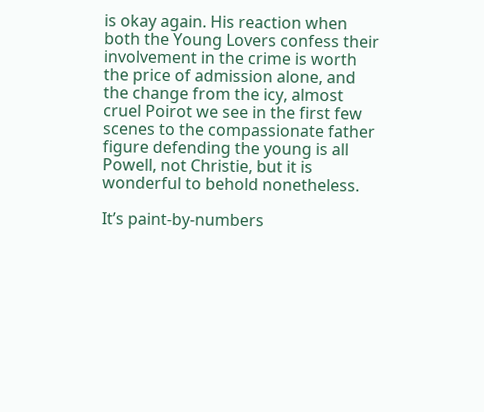is okay again. His reaction when both the Young Lovers confess their involvement in the crime is worth the price of admission alone, and the change from the icy, almost cruel Poirot we see in the first few scenes to the compassionate father figure defending the young is all Powell, not Christie, but it is wonderful to behold nonetheless.

It’s paint-by-numbers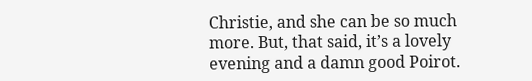Christie, and she can be so much more. But, that said, it’s a lovely evening and a damn good Poirot.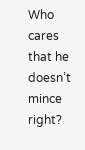Who cares that he doesn’t mince right?